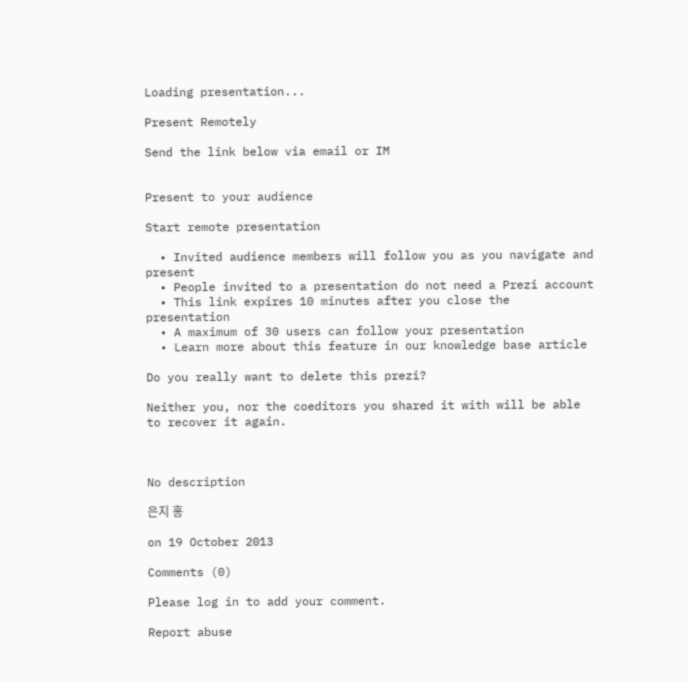Loading presentation...

Present Remotely

Send the link below via email or IM


Present to your audience

Start remote presentation

  • Invited audience members will follow you as you navigate and present
  • People invited to a presentation do not need a Prezi account
  • This link expires 10 minutes after you close the presentation
  • A maximum of 30 users can follow your presentation
  • Learn more about this feature in our knowledge base article

Do you really want to delete this prezi?

Neither you, nor the coeditors you shared it with will be able to recover it again.



No description

은지 홍

on 19 October 2013

Comments (0)

Please log in to add your comment.

Report abuse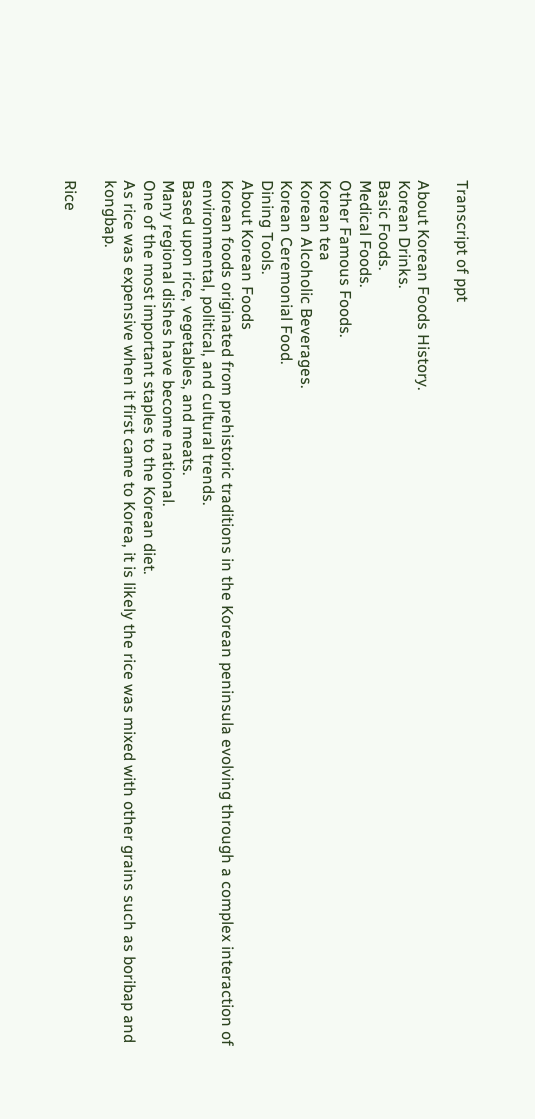Transcript of ppt

About Korean Foods History.
Korean Drinks.
Basic Foods.
Medical Foods.
Other Famous Foods.
Korean tea
Korean Alcoholic Beverages.
Korean Ceremonial Food.
Dining Tools.
About Korean Foods
Korean foods originated from prehistoric traditions in the Korean peninsula evolving through a complex interaction of environmental, political, and cultural trends.
Based upon rice, vegetables, and meats.
Many regional dishes have become national.
One of the most important staples to the Korean diet.
As rice was expensive when it first came to Korea, it is likely the rice was mixed with other grains such as boribap and kongbap.

Rice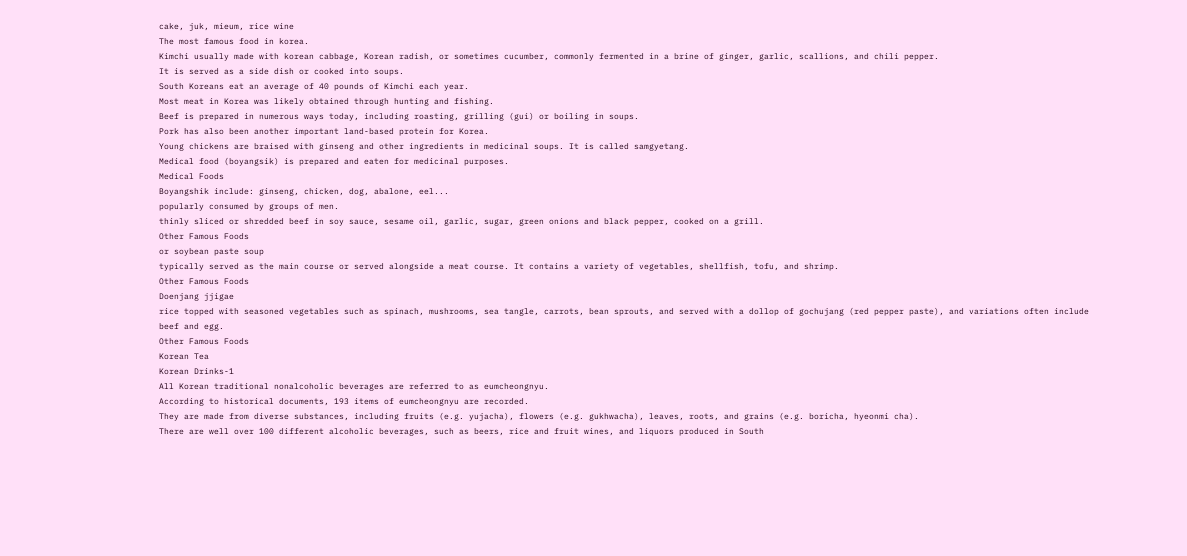cake, juk, mieum, rice wine
The most famous food in korea.
Kimchi usually made with korean cabbage, Korean radish, or sometimes cucumber, commonly fermented in a brine of ginger, garlic, scallions, and chili pepper.
It is served as a side dish or cooked into soups.
South Koreans eat an average of 40 pounds of Kimchi each year.
Most meat in Korea was likely obtained through hunting and fishing.
Beef is prepared in numerous ways today, including roasting, grilling (gui) or boiling in soups.
Pork has also been another important land-based protein for Korea.
Young chickens are braised with ginseng and other ingredients in medicinal soups. It is called samgyetang.
Medical food (boyangsik) is prepared and eaten for medicinal purposes.
Medical Foods
Boyangshik include: ginseng, chicken, dog, abalone, eel...
popularly consumed by groups of men.
thinly sliced or shredded beef in soy sauce, sesame oil, garlic, sugar, green onions and black pepper, cooked on a grill.
Other Famous Foods
or soybean paste soup
typically served as the main course or served alongside a meat course. It contains a variety of vegetables, shellfish, tofu, and shrimp.
Other Famous Foods
Doenjang jjigae
rice topped with seasoned vegetables such as spinach, mushrooms, sea tangle, carrots, bean sprouts, and served with a dollop of gochujang (red pepper paste), and variations often include beef and egg.
Other Famous Foods
Korean Tea
Korean Drinks-1
All Korean traditional nonalcoholic beverages are referred to as eumcheongnyu.
According to historical documents, 193 items of eumcheongnyu are recorded.
They are made from diverse substances, including fruits (e.g. yujacha), flowers (e.g. gukhwacha), leaves, roots, and grains (e.g. boricha, hyeonmi cha).
There are well over 100 different alcoholic beverages, such as beers, rice and fruit wines, and liquors produced in South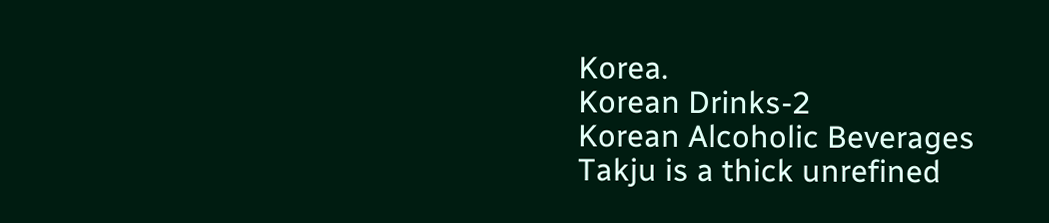Korea.
Korean Drinks-2
Korean Alcoholic Beverages
Takju is a thick unrefined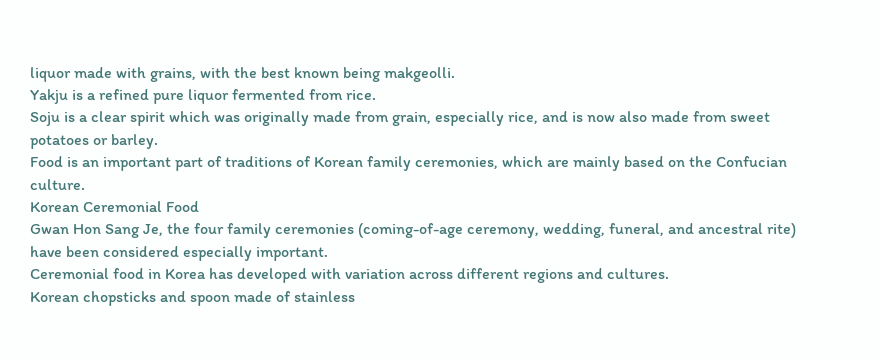liquor made with grains, with the best known being makgeolli.
Yakju is a refined pure liquor fermented from rice.
Soju is a clear spirit which was originally made from grain, especially rice, and is now also made from sweet potatoes or barley.
Food is an important part of traditions of Korean family ceremonies, which are mainly based on the Confucian culture.
Korean Ceremonial Food
Gwan Hon Sang Je, the four family ceremonies (coming-of-age ceremony, wedding, funeral, and ancestral rite) have been considered especially important.
Ceremonial food in Korea has developed with variation across different regions and cultures.
Korean chopsticks and spoon made of stainless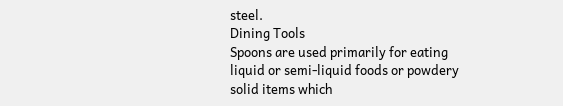steel.
Dining Tools
Spoons are used primarily for eating liquid or semi-liquid foods or powdery solid items which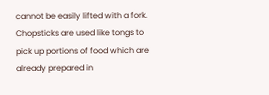cannot be easily lifted with a fork.
Chopsticks are used like tongs to pick up portions of food which are already prepared in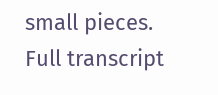small pieces.
Full transcript